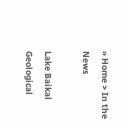» Home > In the News

Lake Baikal Geological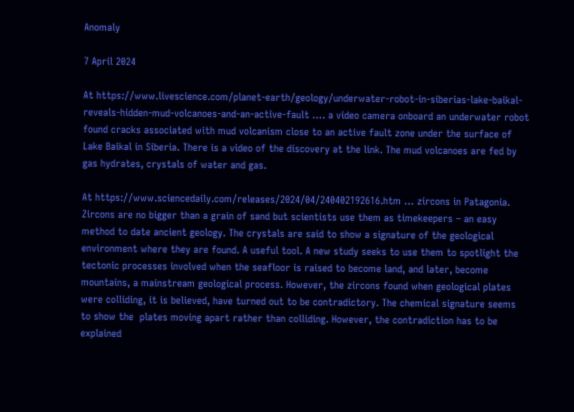Anomaly

7 April 2024

At https://www.livescience.com/planet-earth/geology/underwater-robot-in-siberias-lake-baikal-reveals-hidden-mud-volcanoes-and-an-active-fault …. a video camera onboard an underwater robot found cracks associated with mud volcanism close to an active fault zone under the surface of Lake Baikal in Siberia. There is a video of the discovery at the link. The mud volcanoes are fed by gas hydrates, crystals of water and gas.

At https://www.sciencedaily.com/releases/2024/04/240402192616.htm … zircons in Patagonia. Zircons are no bigger than a grain of sand but scientists use them as timekeepers – an easy method to date ancient geology. The crystals are said to show a signature of the geological environment where they are found. A useful tool. A new study seeks to use them to spotlight the tectonic processes involved when the seafloor is raised to become land, and later, become mountains, a mainstream geological process. However, the zircons found when geological plates were colliding, it is believed, have turned out to be contradictory. The chemical signature seems to show the  plates moving apart rather than colliding. However, the contradiction has to be explained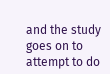and the study goes on to attempt to do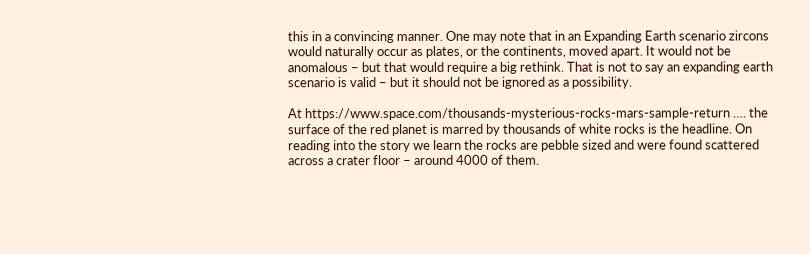this in a convincing manner. One may note that in an Expanding Earth scenario zircons would naturally occur as plates, or the continents, moved apart. It would not be anomalous – but that would require a big rethink. That is not to say an expanding earth scenario is valid – but it should not be ignored as a possibility.

At https://www.space.com/thousands-mysterious-rocks-mars-sample-return …. the surface of the red planet is marred by thousands of white rocks is the headline. On reading into the story we learn the rocks are pebble sized and were found scattered across a crater floor – around 4000 of them.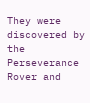They were discovered by the Perseverance Rover and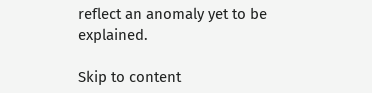reflect an anomaly yet to be explained.

Skip to content